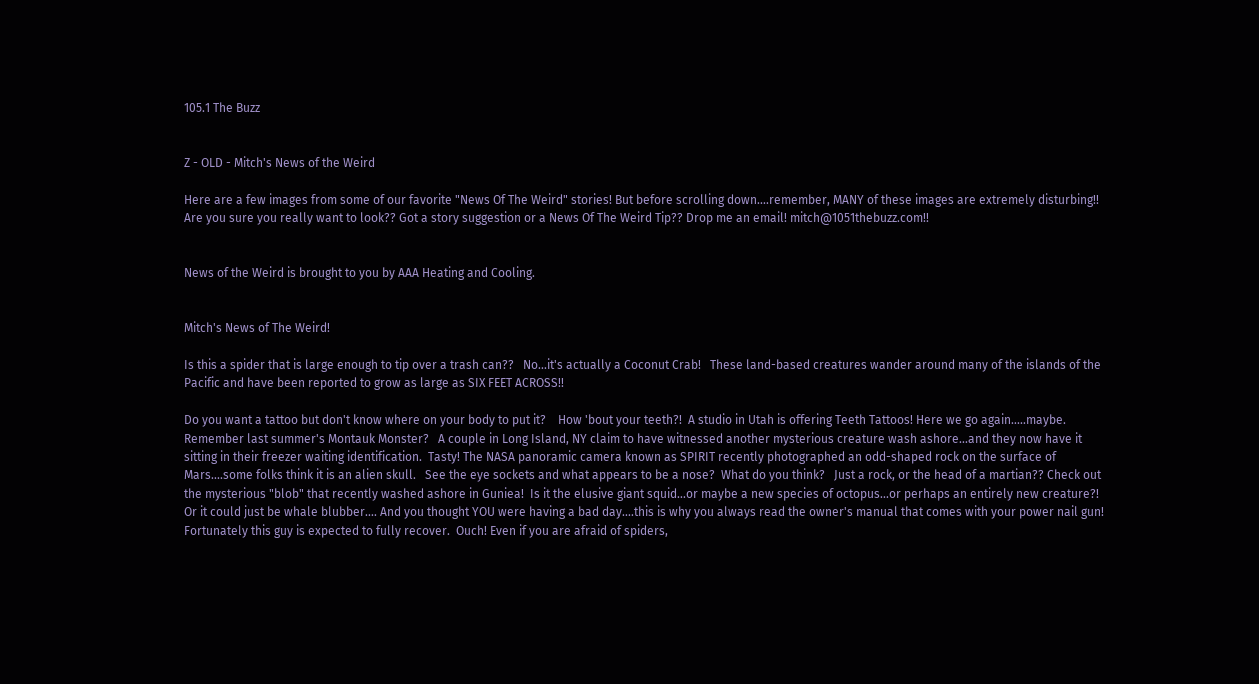105.1 The Buzz


Z - OLD - Mitch's News of the Weird

Here are a few images from some of our favorite "News Of The Weird" stories! But before scrolling down....remember, MANY of these images are extremely disturbing!! Are you sure you really want to look?? Got a story suggestion or a News Of The Weird Tip?? Drop me an email! mitch@1051thebuzz.com!!


News of the Weird is brought to you by AAA Heating and Cooling.


Mitch's News of The Weird!

Is this a spider that is large enough to tip over a trash can??   No...it's actually a Coconut Crab!   These land-based creatures wander around many of the islands of the Pacific and have been reported to grow as large as SIX FEET ACROSS!!

Do you want a tattoo but don't know where on your body to put it?    How 'bout your teeth?!  A studio in Utah is offering Teeth Tattoos! Here we go again.....maybe.    Remember last summer's Montauk Monster?   A couple in Long Island, NY claim to have witnessed another mysterious creature wash ashore...and they now have it sitting in their freezer waiting identification.  Tasty! The NASA panoramic camera known as SPIRIT recently photographed an odd-shaped rock on the surface of Mars....some folks think it is an alien skull.   See the eye sockets and what appears to be a nose?  What do you think?   Just a rock, or the head of a martian?? Check out the mysterious "blob" that recently washed ashore in Guniea!  Is it the elusive giant squid...or maybe a new species of octopus...or perhaps an entirely new creature?!   Or it could just be whale blubber.... And you thought YOU were having a bad day....this is why you always read the owner's manual that comes with your power nail gun!   Fortunately this guy is expected to fully recover.  Ouch! Even if you are afraid of spiders,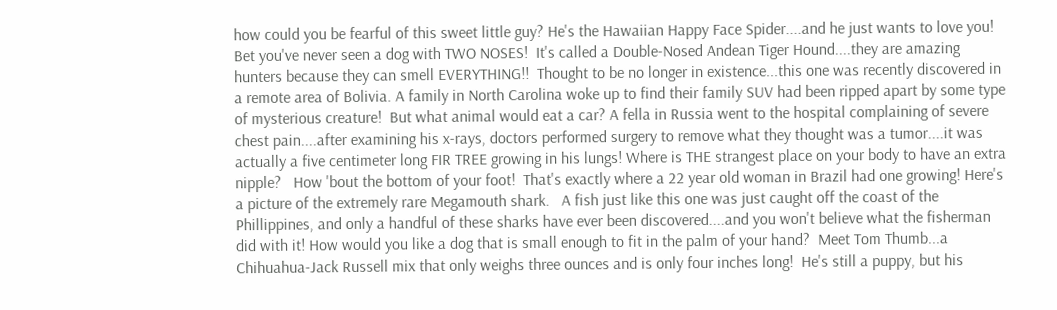how could you be fearful of this sweet little guy? He's the Hawaiian Happy Face Spider....and he just wants to love you! Bet you've never seen a dog with TWO NOSES!  It's called a Double-Nosed Andean Tiger Hound....they are amazing hunters because they can smell EVERYTHING!!  Thought to be no longer in existence...this one was recently discovered in a remote area of Bolivia. A family in North Carolina woke up to find their family SUV had been ripped apart by some type of mysterious creature!  But what animal would eat a car? A fella in Russia went to the hospital complaining of severe chest pain....after examining his x-rays, doctors performed surgery to remove what they thought was a tumor....it was actually a five centimeter long FIR TREE growing in his lungs! Where is THE strangest place on your body to have an extra nipple?   How 'bout the bottom of your foot!  That's exactly where a 22 year old woman in Brazil had one growing! Here's a picture of the extremely rare Megamouth shark.   A fish just like this one was just caught off the coast of the Phillippines, and only a handful of these sharks have ever been discovered....and you won't believe what the fisherman did with it! How would you like a dog that is small enough to fit in the palm of your hand?  Meet Tom Thumb...a Chihuahua-Jack Russell mix that only weighs three ounces and is only four inches long!  He's still a puppy, but his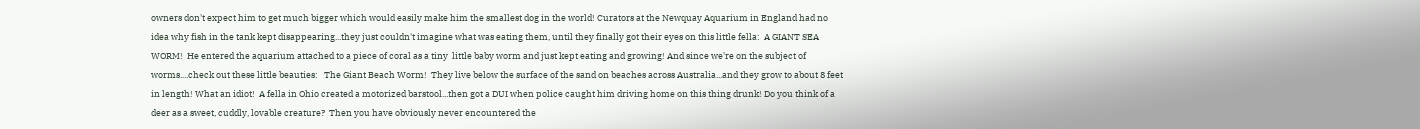owners don't expect him to get much bigger which would easily make him the smallest dog in the world! Curators at the Newquay Aquarium in England had no idea why fish in the tank kept disappearing...they just couldn't imagine what was eating them, until they finally got their eyes on this little fella:  A GIANT SEA WORM!  He entered the aquarium attached to a piece of coral as a tiny  little baby worm and just kept eating and growing! And since we're on the subject of worms....check out these little beauties:   The Giant Beach Worm!  They live below the surface of the sand on beaches across Australia...and they grow to about 8 feet in length! What an idiot!  A fella in Ohio created a motorized barstool...then got a DUI when police caught him driving home on this thing drunk! Do you think of a deer as a sweet, cuddly, lovable creature?  Then you have obviously never encountered the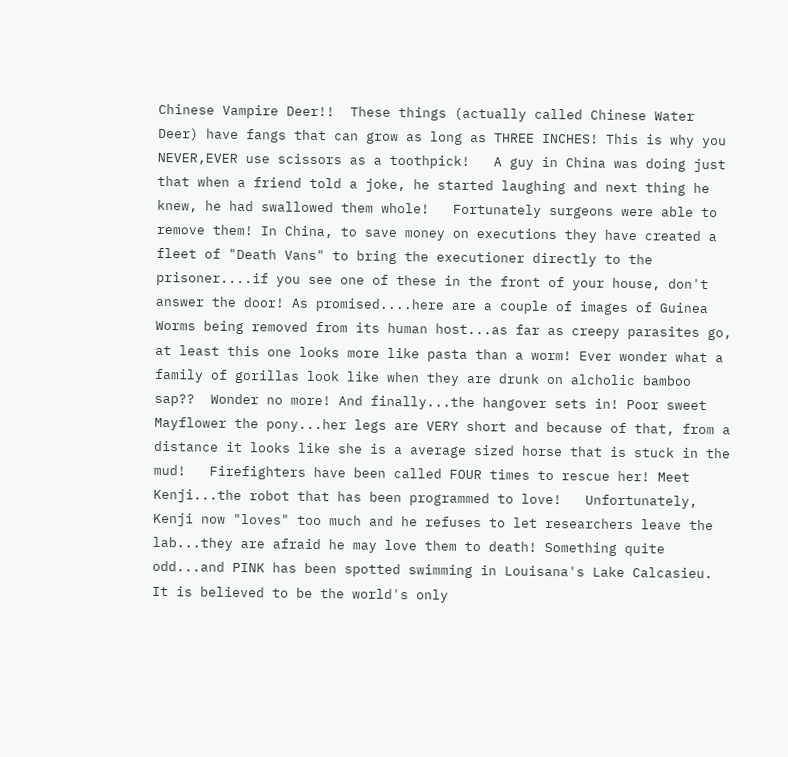Chinese Vampire Deer!!  These things (actually called Chinese Water Deer) have fangs that can grow as long as THREE INCHES! This is why you NEVER,EVER use scissors as a toothpick!   A guy in China was doing just that when a friend told a joke, he started laughing and next thing he knew, he had swallowed them whole!   Fortunately surgeons were able to remove them! In China, to save money on executions they have created a fleet of "Death Vans" to bring the executioner directly to the prisoner....if you see one of these in the front of your house, don't answer the door! As promised....here are a couple of images of Guinea Worms being removed from its human host...as far as creepy parasites go, at least this one looks more like pasta than a worm! Ever wonder what a family of gorillas look like when they are drunk on alcholic bamboo sap??  Wonder no more! And finally...the hangover sets in! Poor sweet Mayflower the pony...her legs are VERY short and because of that, from a distance it looks like she is a average sized horse that is stuck in the mud!   Firefighters have been called FOUR times to rescue her! Meet Kenji...the robot that has been programmed to love!   Unfortunately, Kenji now "loves" too much and he refuses to let researchers leave the lab...they are afraid he may love them to death! Something quite odd...and PINK has been spotted swimming in Louisana's Lake Calcasieu.  It is believed to be the world's only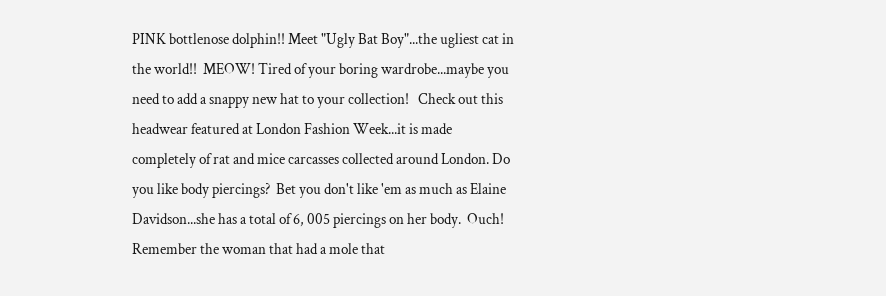PINK bottlenose dolphin!! Meet "Ugly Bat Boy"...the ugliest cat in the world!!  MEOW! Tired of your boring wardrobe...maybe you need to add a snappy new hat to your collection!   Check out this headwear featured at London Fashion Week...it is made completely of rat and mice carcasses collected around London. Do you like body piercings?  Bet you don't like 'em as much as Elaine Davidson...she has a total of 6, 005 piercings on her body.  Ouch! Remember the woman that had a mole that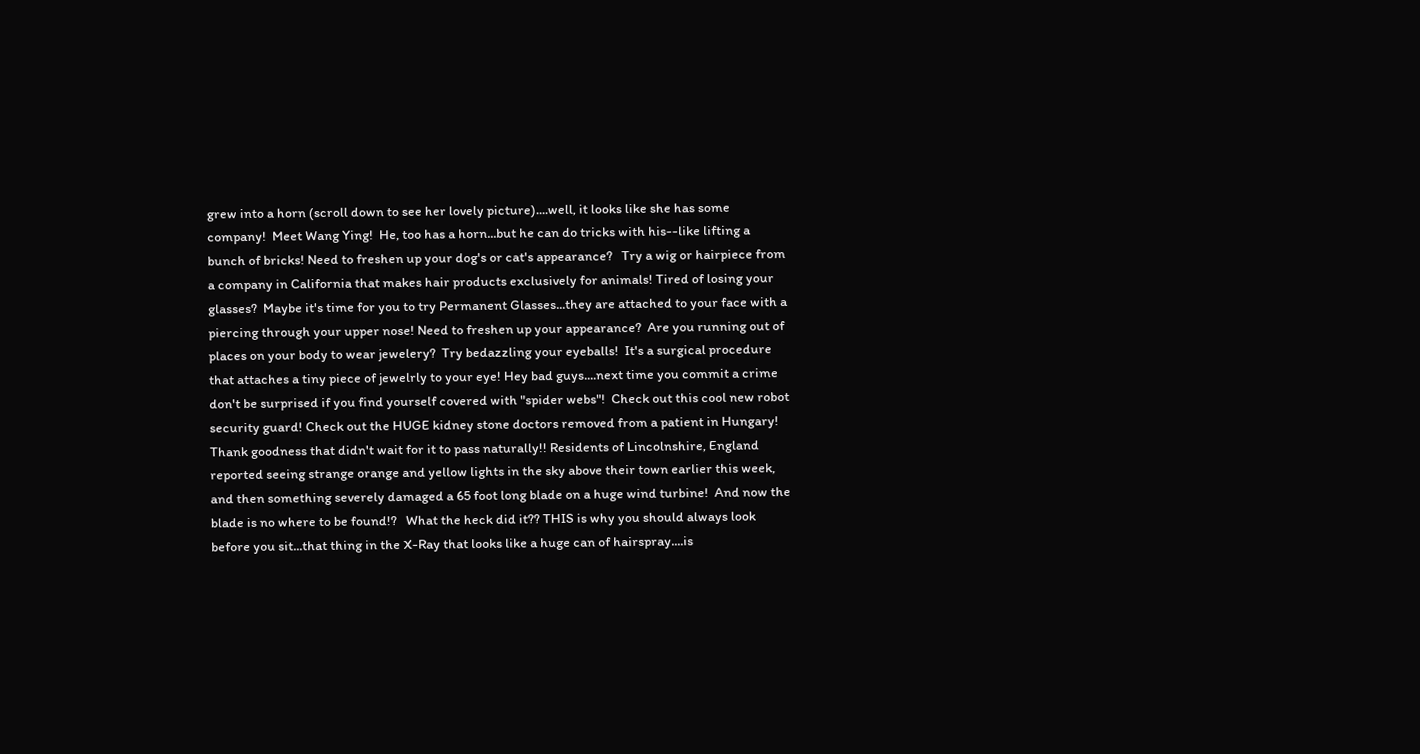grew into a horn (scroll down to see her lovely picture)....well, it looks like she has some company!  Meet Wang Ying!  He, too has a horn...but he can do tricks with his--like lifting a bunch of bricks! Need to freshen up your dog's or cat's appearance?   Try a wig or hairpiece from a company in California that makes hair products exclusively for animals! Tired of losing your glasses?  Maybe it's time for you to try Permanent Glasses...they are attached to your face with a piercing through your upper nose! Need to freshen up your appearance?  Are you running out of places on your body to wear jewelery?  Try bedazzling your eyeballs!  It's a surgical procedure that attaches a tiny piece of jewelrly to your eye! Hey bad guys....next time you commit a crime don't be surprised if you find yourself covered with "spider webs"!  Check out this cool new robot security guard! Check out the HUGE kidney stone doctors removed from a patient in Hungary!   Thank goodness that didn't wait for it to pass naturally!! Residents of Lincolnshire, England reported seeing strange orange and yellow lights in the sky above their town earlier this week, and then something severely damaged a 65 foot long blade on a huge wind turbine!  And now the blade is no where to be found!?   What the heck did it?? THIS is why you should always look before you sit...that thing in the X-Ray that looks like a huge can of hairspray....is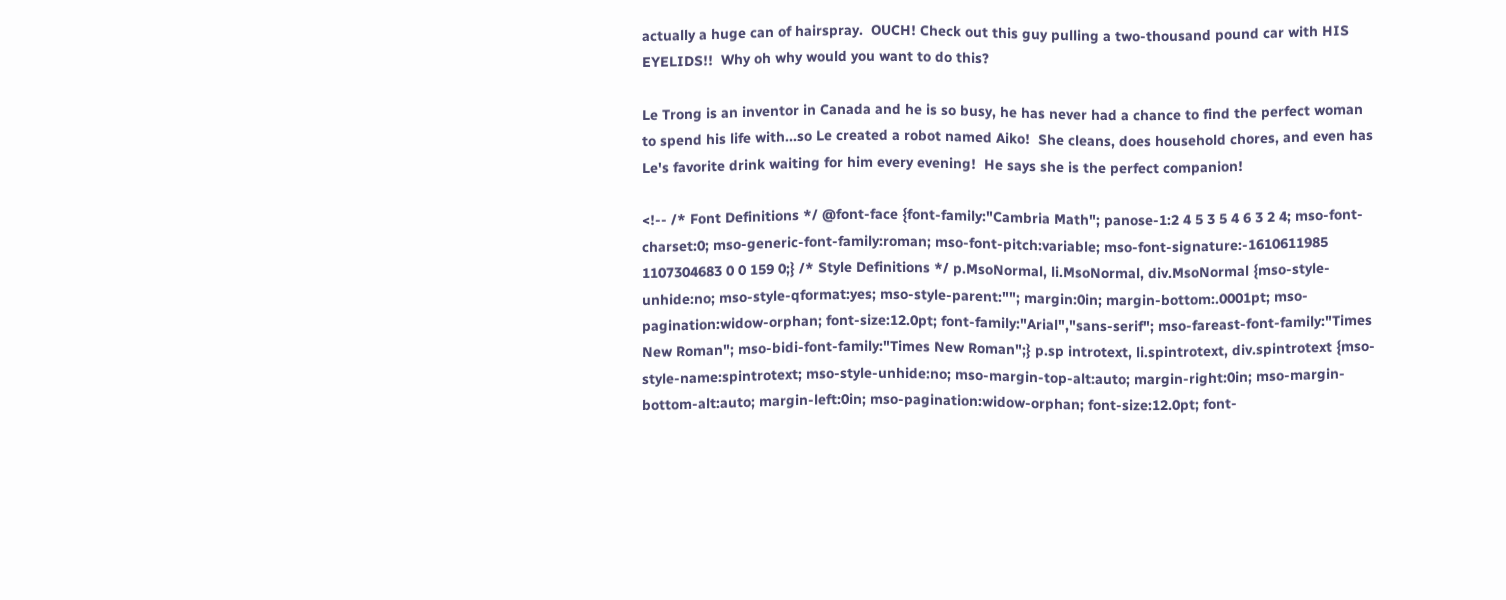actually a huge can of hairspray.  OUCH! Check out this guy pulling a two-thousand pound car with HIS EYELIDS!!  Why oh why would you want to do this?

Le Trong is an inventor in Canada and he is so busy, he has never had a chance to find the perfect woman to spend his life with...so Le created a robot named Aiko!  She cleans, does household chores, and even has Le's favorite drink waiting for him every evening!  He says she is the perfect companion!

<!-- /* Font Definitions */ @font-face {font-family:"Cambria Math"; panose-1:2 4 5 3 5 4 6 3 2 4; mso-font-charset:0; mso-generic-font-family:roman; mso-font-pitch:variable; mso-font-signature:-1610611985 1107304683 0 0 159 0;} /* Style Definitions */ p.MsoNormal, li.MsoNormal, div.MsoNormal {mso-style-unhide:no; mso-style-qformat:yes; mso-style-parent:""; margin:0in; margin-bottom:.0001pt; mso-pagination:widow-orphan; font-size:12.0pt; font-family:"Arial","sans-serif"; mso-fareast-font-family:"Times New Roman"; mso-bidi-font-family:"Times New Roman";} p.sp introtext, li.spintrotext, div.spintrotext {mso-style-name:spintrotext; mso-style-unhide:no; mso-margin-top-alt:auto; margin-right:0in; mso-margin-bottom-alt:auto; margin-left:0in; mso-pagination:widow-orphan; font-size:12.0pt; font-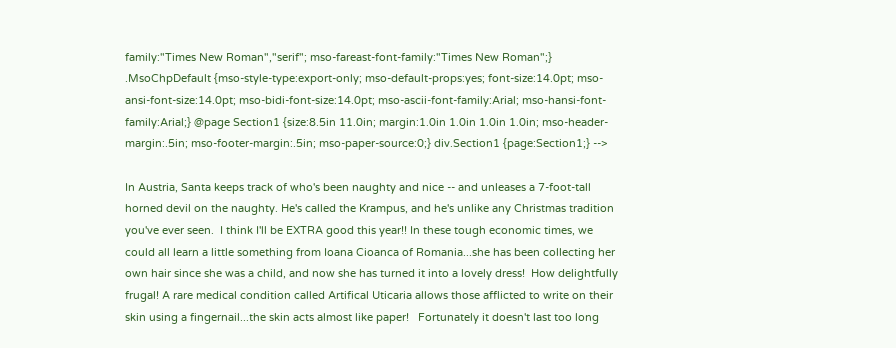family:"Times New Roman","serif"; mso-fareast-font-family:"Times New Roman";} .MsoChpDefault {mso-style-type:export-only; mso-default-props:yes; font-size:14.0pt; mso-ansi-font-size:14.0pt; mso-bidi-font-size:14.0pt; mso-ascii-font-family:Arial; mso-hansi-font-family:Arial;} @page Section1 {size:8.5in 11.0in; margin:1.0in 1.0in 1.0in 1.0in; mso-header-margin:.5in; mso-footer-margin:.5in; mso-paper-source:0;} div.Section1 {page:Section1;} -->

In Austria, Santa keeps track of who's been naughty and nice -- and unleases a 7-foot-tall horned devil on the naughty. He's called the Krampus, and he's unlike any Christmas tradition you've ever seen.  I think I'll be EXTRA good this year!! In these tough economic times, we could all learn a little something from Ioana Cioanca of Romania...she has been collecting her own hair since she was a child, and now she has turned it into a lovely dress!  How delightfully frugal! A rare medical condition called Artifical Uticaria allows those afflicted to write on their skin using a fingernail...the skin acts almost like paper!   Fortunately it doesn't last too long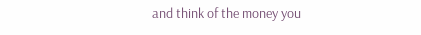and think of the money you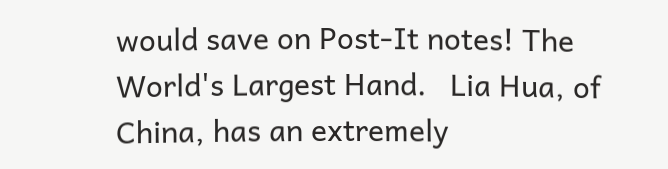would save on Post-It notes! The World's Largest Hand.   Lia Hua, of China, has an extremely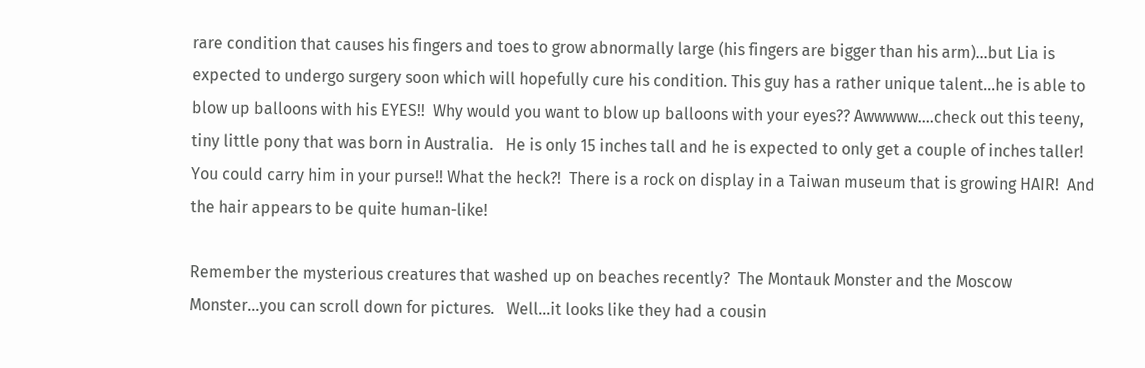rare condition that causes his fingers and toes to grow abnormally large (his fingers are bigger than his arm)...but Lia is expected to undergo surgery soon which will hopefully cure his condition. This guy has a rather unique talent...he is able to blow up balloons with his EYES!!  Why would you want to blow up balloons with your eyes?? Awwwww....check out this teeny, tiny little pony that was born in Australia.   He is only 15 inches tall and he is expected to only get a couple of inches taller!  You could carry him in your purse!! What the heck?!  There is a rock on display in a Taiwan museum that is growing HAIR!  And the hair appears to be quite human-like!

Remember the mysterious creatures that washed up on beaches recently?  The Montauk Monster and the Moscow Monster...you can scroll down for pictures.   Well...it looks like they had a cousin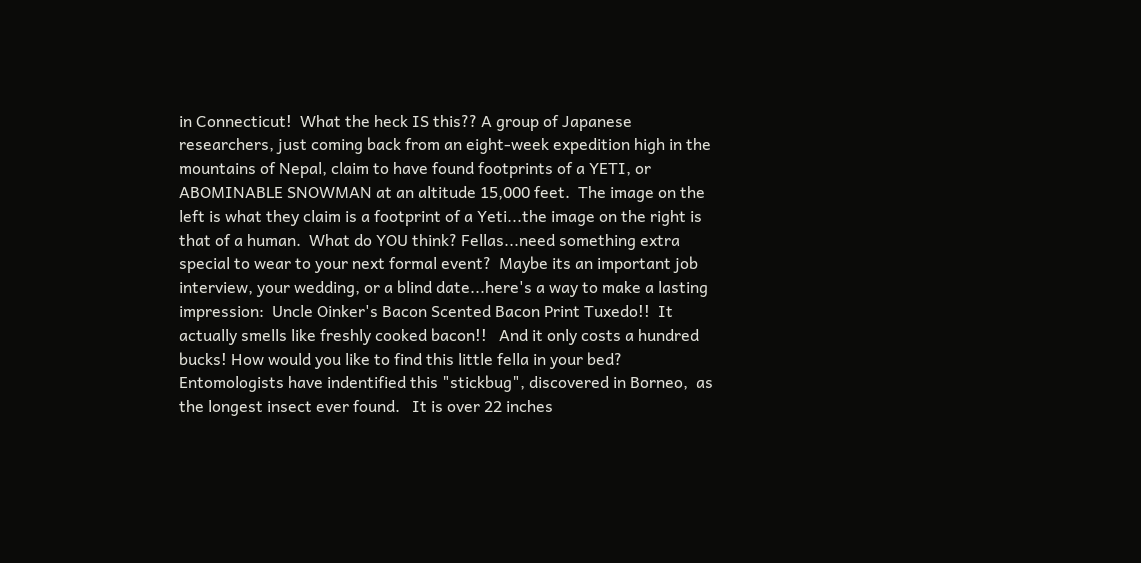in Connecticut!  What the heck IS this?? A group of Japanese researchers, just coming back from an eight-week expedition high in the mountains of Nepal, claim to have found footprints of a YETI, or ABOMINABLE SNOWMAN at an altitude 15,000 feet.  The image on the left is what they claim is a footprint of a Yeti...the image on the right is that of a human.  What do YOU think? Fellas...need something extra special to wear to your next formal event?  Maybe its an important job interview, your wedding, or a blind date...here's a way to make a lasting impression:  Uncle Oinker's Bacon Scented Bacon Print Tuxedo!!  It actually smells like freshly cooked bacon!!   And it only costs a hundred bucks! How would you like to find this little fella in your bed?  Entomologists have indentified this "stickbug", discovered in Borneo,  as the longest insect ever found.   It is over 22 inches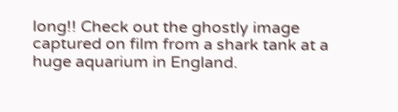long!! Check out the ghostly image captured on film from a shark tank at a huge aquarium in England.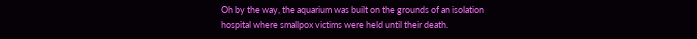Oh by the way, the aquarium was built on the grounds of an isolation hospital where smallpox victims were held until their death.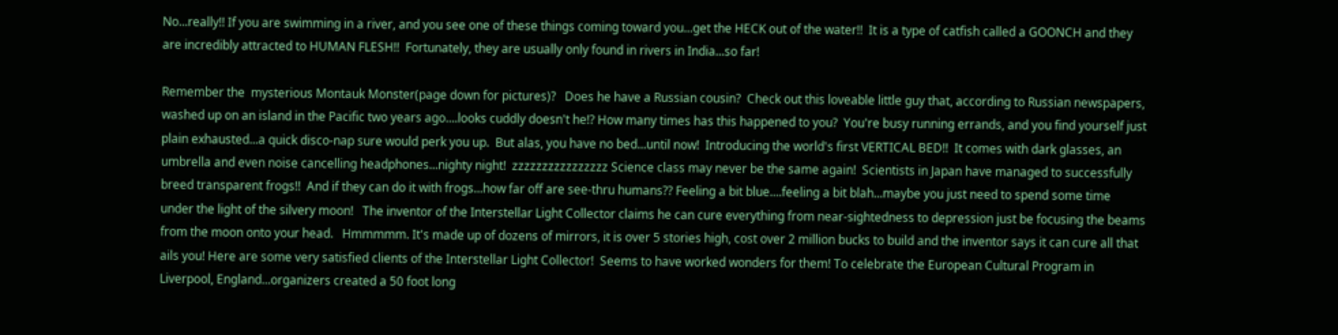No...really!! If you are swimming in a river, and you see one of these things coming toward you...get the HECK out of the water!!  It is a type of catfish called a GOONCH and they are incredibly attracted to HUMAN FLESH!!  Fortunately, they are usually only found in rivers in India...so far!

Remember the  mysterious Montauk Monster(page down for pictures)?   Does he have a Russian cousin?  Check out this loveable little guy that, according to Russian newspapers, washed up on an island in the Pacific two years ago....looks cuddly doesn't he!? How many times has this happened to you?  You're busy running errands, and you find yourself just plain exhausted...a quick disco-nap sure would perk you up.  But alas, you have no bed...until now!  Introducing the world's first VERTICAL BED!!  It comes with dark glasses, an umbrella and even noise cancelling headphones...nighty night!  zzzzzzzzzzzzzzzz Science class may never be the same again!  Scientists in Japan have managed to successfully breed transparent frogs!!  And if they can do it with frogs...how far off are see-thru humans?? Feeling a bit blue....feeling a bit blah...maybe you just need to spend some time under the light of the silvery moon!   The inventor of the Interstellar Light Collector claims he can cure everything from near-sightedness to depression just be focusing the beams from the moon onto your head.   Hmmmmm. It's made up of dozens of mirrors, it is over 5 stories high, cost over 2 million bucks to build and the inventor says it can cure all that ails you! Here are some very satisfied clients of the Interstellar Light Collector!  Seems to have worked wonders for them! To celebrate the European Cultural Program in Liverpool, England...organizers created a 50 foot long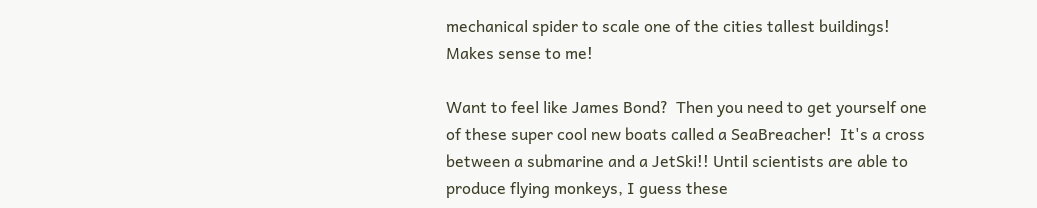mechanical spider to scale one of the cities tallest buildings!  Makes sense to me!

Want to feel like James Bond?  Then you need to get yourself one of these super cool new boats called a SeaBreacher!  It's a cross between a submarine and a JetSki!! Until scientists are able to produce flying monkeys, I guess these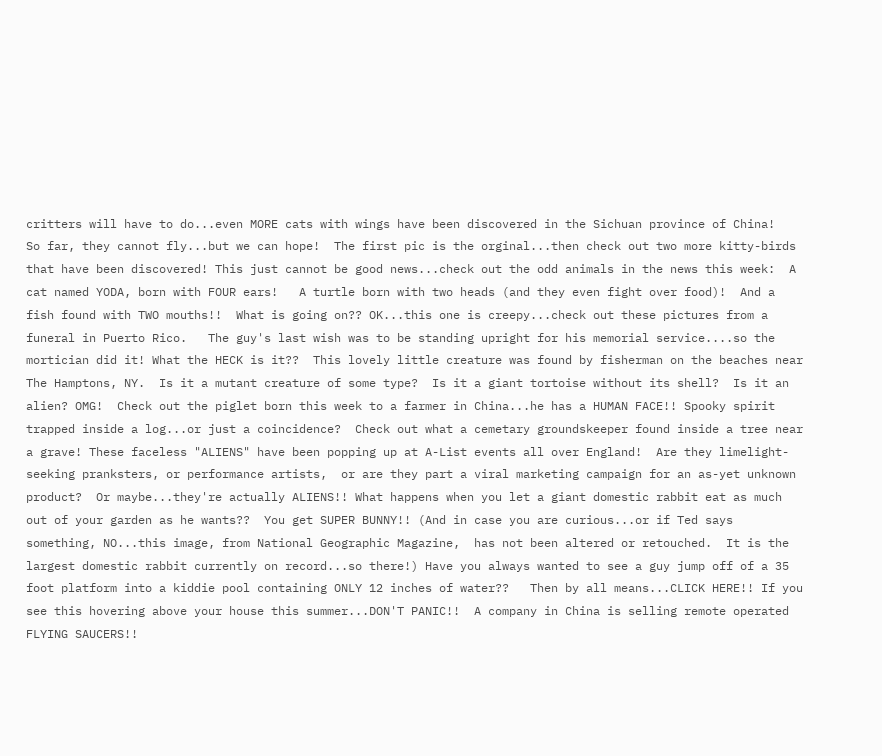critters will have to do...even MORE cats with wings have been discovered in the Sichuan province of China!   So far, they cannot fly...but we can hope!  The first pic is the orginal...then check out two more kitty-birds that have been discovered! This just cannot be good news...check out the odd animals in the news this week:  A cat named YODA, born with FOUR ears!   A turtle born with two heads (and they even fight over food)!  And a fish found with TWO mouths!!  What is going on?? OK...this one is creepy...check out these pictures from a funeral in Puerto Rico.   The guy's last wish was to be standing upright for his memorial service....so the mortician did it! What the HECK is it??  This lovely little creature was found by fisherman on the beaches near The Hamptons, NY.  Is it a mutant creature of some type?  Is it a giant tortoise without its shell?  Is it an alien? OMG!  Check out the piglet born this week to a farmer in China...he has a HUMAN FACE!! Spooky spirit trapped inside a log...or just a coincidence?  Check out what a cemetary groundskeeper found inside a tree near a grave! These faceless "ALIENS" have been popping up at A-List events all over England!  Are they limelight-seeking pranksters, or performance artists,  or are they part a viral marketing campaign for an as-yet unknown product?  Or maybe...they're actually ALIENS!! What happens when you let a giant domestic rabbit eat as much out of your garden as he wants??  You get SUPER BUNNY!! (And in case you are curious...or if Ted says something, NO...this image, from National Geographic Magazine,  has not been altered or retouched.  It is the largest domestic rabbit currently on record...so there!) Have you always wanted to see a guy jump off of a 35 foot platform into a kiddie pool containing ONLY 12 inches of water??   Then by all means...CLICK HERE!! If you see this hovering above your house this summer...DON'T PANIC!!  A company in China is selling remote operated FLYING SAUCERS!!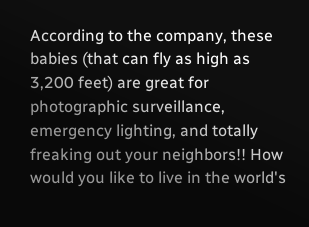According to the company, these babies (that can fly as high as 3,200 feet) are great for photographic surveillance, emergency lighting, and totally freaking out your neighbors!! How would you like to live in the world's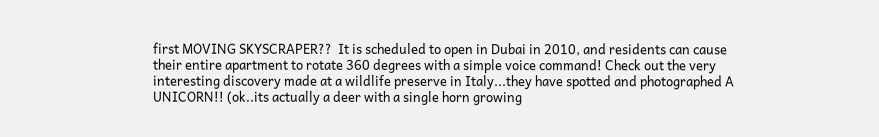first MOVING SKYSCRAPER??  It is scheduled to open in Dubai in 2010, and residents can cause their entire apartment to rotate 360 degrees with a simple voice command! Check out the very interesting discovery made at a wildlife preserve in Italy...they have spotted and photographed A UNICORN!! (ok..its actually a deer with a single horn growing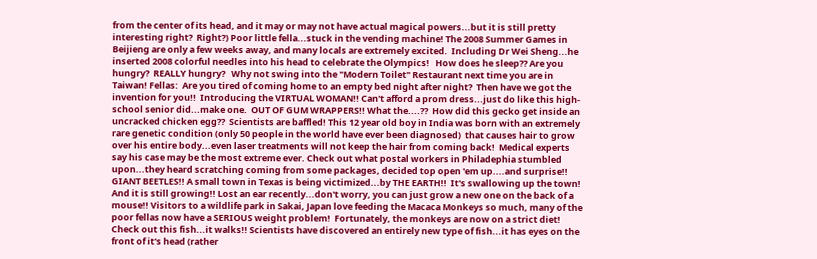from the center of its head, and it may or may not have actual magical powers...but it is still pretty interesting right?  Right?) Poor little fella...stuck in the vending machine! The 2008 Summer Games in Beijieng are only a few weeks away, and many locals are extremely excited.  Including Dr Wei Sheng...he inserted 2008 colorful needles into his head to celebrate the Olympics!   How does he sleep?? Are you hungry?  REALLY hungry?   Why not swing into the "Modern Toilet" Restaurant next time you are in Taiwan! Fellas:  Are you tired of coming home to an empty bed night after night?  Then have we got the invention for you!!  Introducing the VIRTUAL WOMAN!! Can't afford a prom dress...just do like this high-school senior did...make one.  OUT OF GUM WRAPPERS!! What the....??  How did this gecko get inside an uncracked chicken egg??  Scientists are baffled! This 12 year old boy in India was born with an extremely rare genetic condition (only 50 people in the world have ever been diagnosed)  that causes hair to grow over his entire body...even laser treatments will not keep the hair from coming back!  Medical experts say his case may be the most extreme ever. Check out what postal workers in Philadephia stumbled upon...they heard scratching coming from some packages, decided top open 'em up....and surprise!!  GIANT BEETLES!! A small town in Texas is being victimized...by THE EARTH!!  It's swallowing up the town!  And it is still growing!! Lost an ear recently...don't worry, you can just grow a new one on the back of a mouse!! Visitors to a wildlife park in Sakai, Japan love feeding the Macaca Monkeys so much, many of the poor fellas now have a SERIOUS weight problem!  Fortunately, the monkeys are now on a strict diet! Check out this fish...it walks!! Scientists have discovered an entirely new type of fish...it has eyes on the front of it's head (rather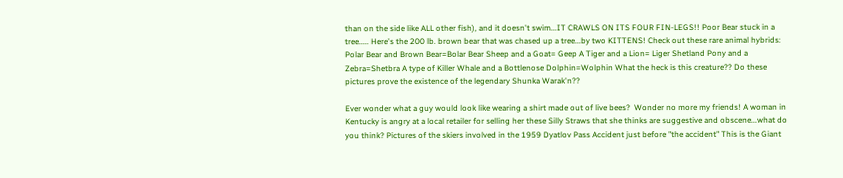than on the side like ALL other fish), and it doesn't swim...IT CRAWLS ON ITS FOUR FIN-LEGS!! Poor Bear stuck in a tree..... Here's the 200 lb. brown bear that was chased up a tree...by two KITTENS! Check out these rare animal hybrids: Polar Bear and Brown Bear=Bolar Bear Sheep and a Goat= Geep A Tiger and a Lion= Liger Shetland Pony and a Zebra=Shetbra A type of Killer Whale and a Bottlenose Dolphin=Wolphin What the heck is this creature?? Do these pictures prove the existence of the legendary Shunka Warak'n??

Ever wonder what a guy would look like wearing a shirt made out of live bees?  Wonder no more my friends! A woman in Kentucky is angry at a local retailer for selling her these Silly Straws that she thinks are suggestive and obscene...what do you think? Pictures of the skiers involved in the 1959 Dyatlov Pass Accident just before "the accident" This is the Giant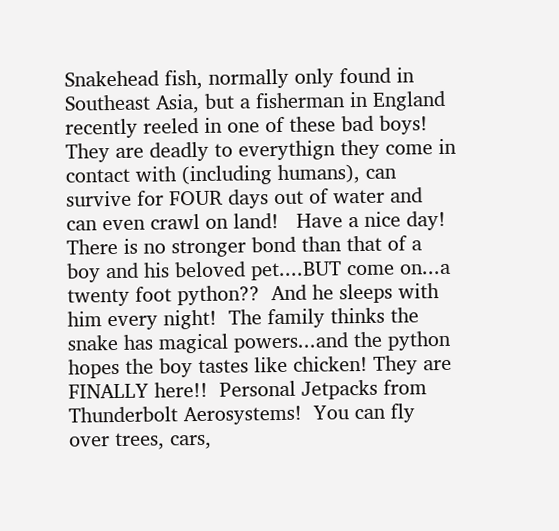Snakehead fish, normally only found in Southeast Asia, but a fisherman in England recently reeled in one of these bad boys!  They are deadly to everythign they come in contact with (including humans), can survive for FOUR days out of water and can even crawl on land!   Have a nice day! There is no stronger bond than that of a boy and his beloved pet....BUT come on...a twenty foot python??  And he sleeps with him every night!  The family thinks the snake has magical powers...and the python hopes the boy tastes like chicken! They are FINALLY here!!  Personal Jetpacks from Thunderbolt Aerosystems!  You can fly over trees, cars,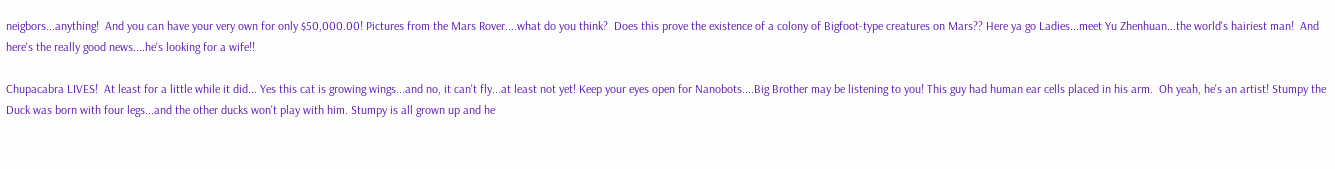neigbors...anything!  And you can have your very own for only $50,000.00! Pictures from the Mars Rover....what do you think?  Does this prove the existence of a colony of Bigfoot-type creatures on Mars?? Here ya go Ladies...meet Yu Zhenhuan...the world's hairiest man!  And here's the really good news....he's looking for a wife!!

Chupacabra LIVES!  At least for a little while it did... Yes this cat is growing wings...and no, it can't fly...at least not yet! Keep your eyes open for Nanobots....Big Brother may be listening to you! This guy had human ear cells placed in his arm.  Oh yeah, he's an artist! Stumpy the Duck was born with four legs...and the other ducks won't play with him. Stumpy is all grown up and he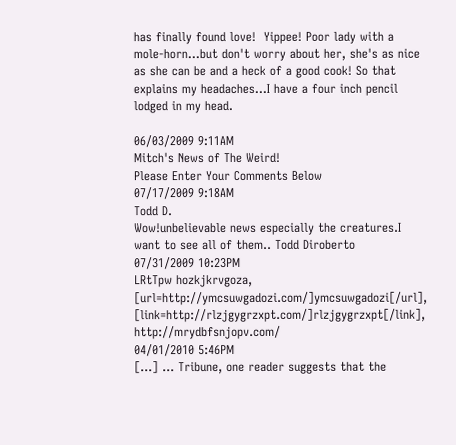has finally found love!  Yippee! Poor lady with a mole-horn...but don't worry about her, she's as nice as she can be and a heck of a good cook! So that explains my headaches...I have a four inch pencil lodged in my head.

06/03/2009 9:11AM
Mitch's News of The Weird!
Please Enter Your Comments Below
07/17/2009 9:18AM
Todd D.
Wow!unbelievable news especially the creatures.I want to see all of them.. Todd Diroberto
07/31/2009 10:23PM
LRtTpw hozkjkrvgoza, [url=http://ymcsuwgadozi.com/]ymcsuwgadozi[/url], [link=http://rlzjgygrzxpt.com/]rlzjgygrzxpt[/link], http://mrydbfsnjopv.com/
04/01/2010 5:46PM
[...] ... Tribune, one reader suggests that the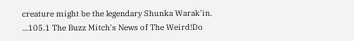creature might be the legendary Shunka Warak'in. ...105.1 The Buzz Mitch's News of The Weird!Do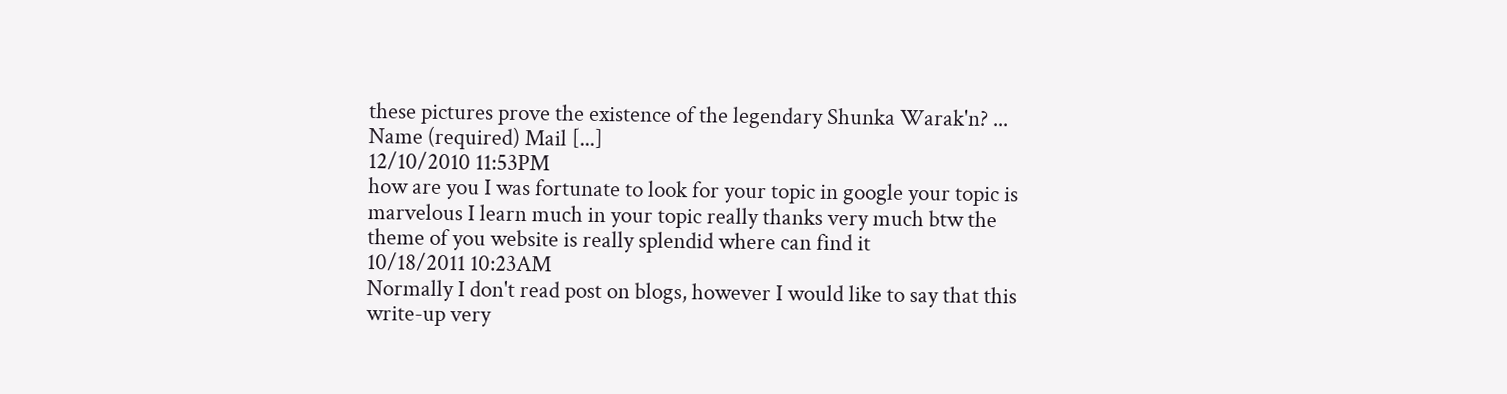these pictures prove the existence of the legendary Shunka Warak'n? ... Name (required) Mail [...]
12/10/2010 11:53PM
how are you I was fortunate to look for your topic in google your topic is marvelous I learn much in your topic really thanks very much btw the theme of you website is really splendid where can find it
10/18/2011 10:23AM
Normally I don't read post on blogs, however I would like to say that this write-up very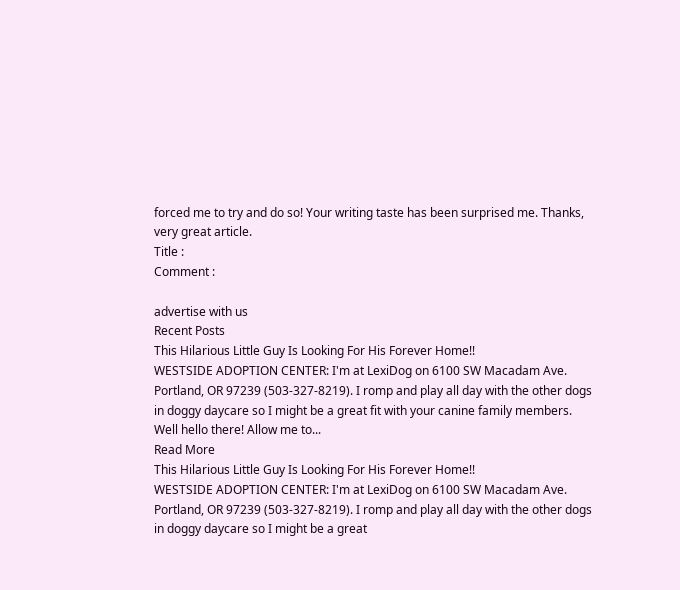forced me to try and do so! Your writing taste has been surprised me. Thanks, very great article.
Title :
Comment :

advertise with us
Recent Posts
This Hilarious Little Guy Is Looking For His Forever Home!!
WESTSIDE ADOPTION CENTER: I'm at LexiDog on 6100 SW Macadam Ave. Portland, OR 97239 (503-327-8219). I romp and play all day with the other dogs in doggy daycare so I might be a great fit with your canine family members. Well hello there! Allow me to...
Read More
This Hilarious Little Guy Is Looking For His Forever Home!!
WESTSIDE ADOPTION CENTER: I'm at LexiDog on 6100 SW Macadam Ave. Portland, OR 97239 (503-327-8219). I romp and play all day with the other dogs in doggy daycare so I might be a great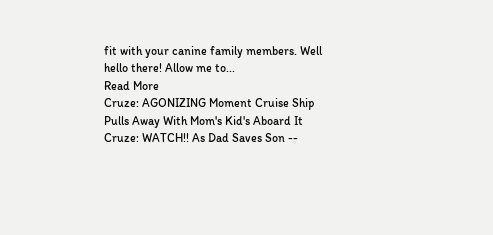fit with your canine family members. Well hello there! Allow me to...
Read More
Cruze: AGONIZING Moment Cruise Ship Pulls Away With Mom's Kid's Aboard It
Cruze: WATCH!! As Dad Saves Son --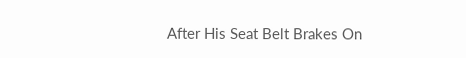After His Seat Belt Brakes On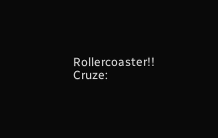Rollercoaster!!
Cruze: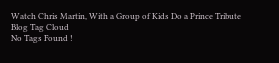Watch Chris Martin, With a Group of Kids Do a Prince Tribute
Blog Tag Cloud
No Tags Found !